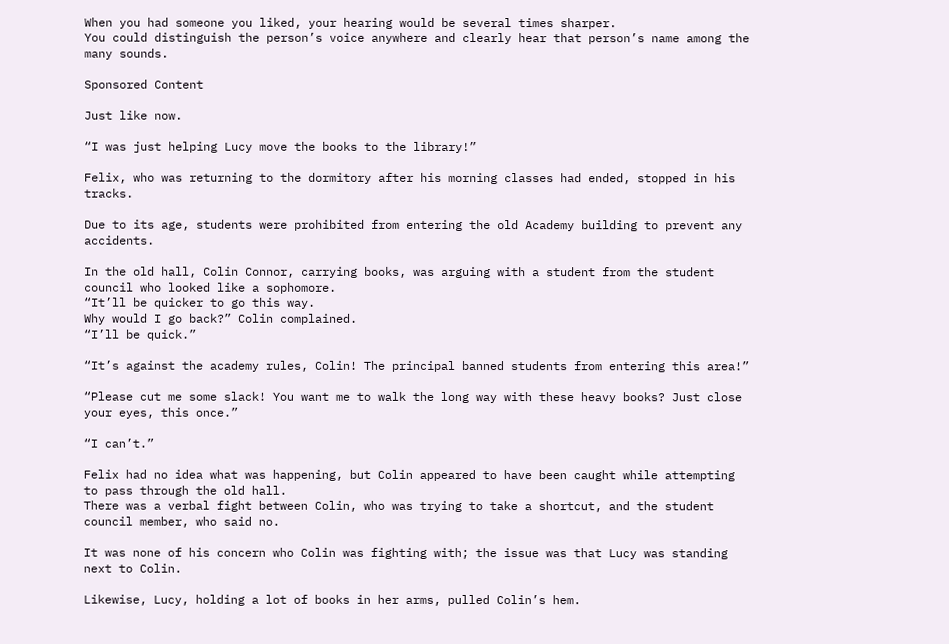When you had someone you liked, your hearing would be several times sharper.
You could distinguish the person’s voice anywhere and clearly hear that person’s name among the many sounds.

Sponsored Content

Just like now.

“I was just helping Lucy move the books to the library!”

Felix, who was returning to the dormitory after his morning classes had ended, stopped in his tracks.

Due to its age, students were prohibited from entering the old Academy building to prevent any accidents.

In the old hall, Colin Connor, carrying books, was arguing with a student from the student council who looked like a sophomore.
“It’ll be quicker to go this way.
Why would I go back?” Colin complained.
“I’ll be quick.”

“It’s against the academy rules, Colin! The principal banned students from entering this area!”

“Please cut me some slack! You want me to walk the long way with these heavy books? Just close your eyes, this once.”

“I can’t.”

Felix had no idea what was happening, but Colin appeared to have been caught while attempting to pass through the old hall.
There was a verbal fight between Colin, who was trying to take a shortcut, and the student council member, who said no.

It was none of his concern who Colin was fighting with; the issue was that Lucy was standing next to Colin.

Likewise, Lucy, holding a lot of books in her arms, pulled Colin’s hem.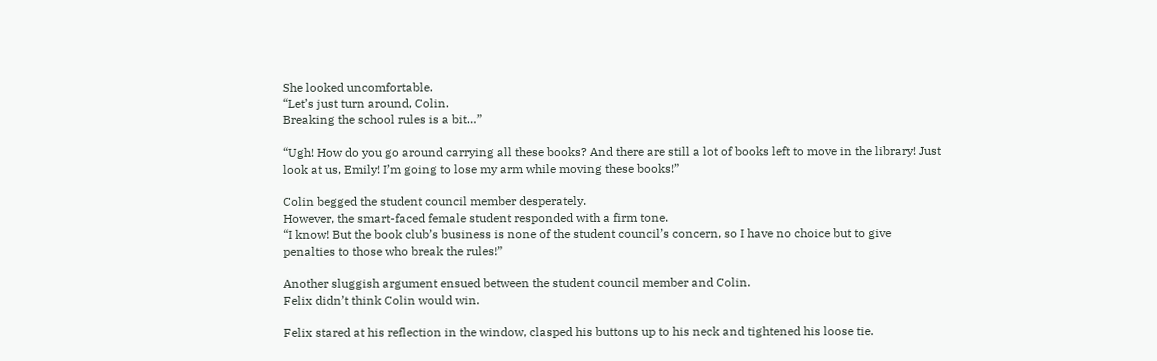She looked uncomfortable.
“Let’s just turn around, Colin.
Breaking the school rules is a bit…”

“Ugh! How do you go around carrying all these books? And there are still a lot of books left to move in the library! Just look at us, Emily! I’m going to lose my arm while moving these books!”

Colin begged the student council member desperately.
However, the smart-faced female student responded with a firm tone.
“I know! But the book club’s business is none of the student council’s concern, so I have no choice but to give penalties to those who break the rules!”

Another sluggish argument ensued between the student council member and Colin.
Felix didn’t think Colin would win.

Felix stared at his reflection in the window, clasped his buttons up to his neck and tightened his loose tie.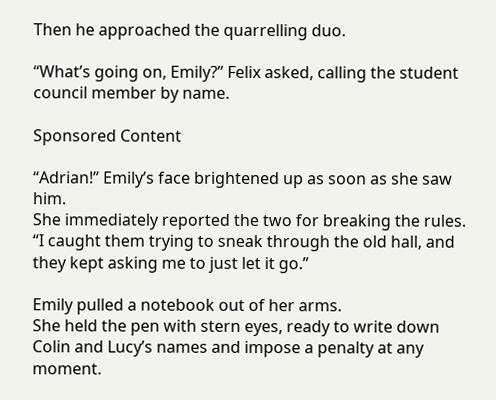Then he approached the quarrelling duo.

“What’s going on, Emily?” Felix asked, calling the student council member by name.

Sponsored Content

“Adrian!” Emily’s face brightened up as soon as she saw him.
She immediately reported the two for breaking the rules.
“I caught them trying to sneak through the old hall, and they kept asking me to just let it go.”

Emily pulled a notebook out of her arms.
She held the pen with stern eyes, ready to write down Colin and Lucy’s names and impose a penalty at any moment.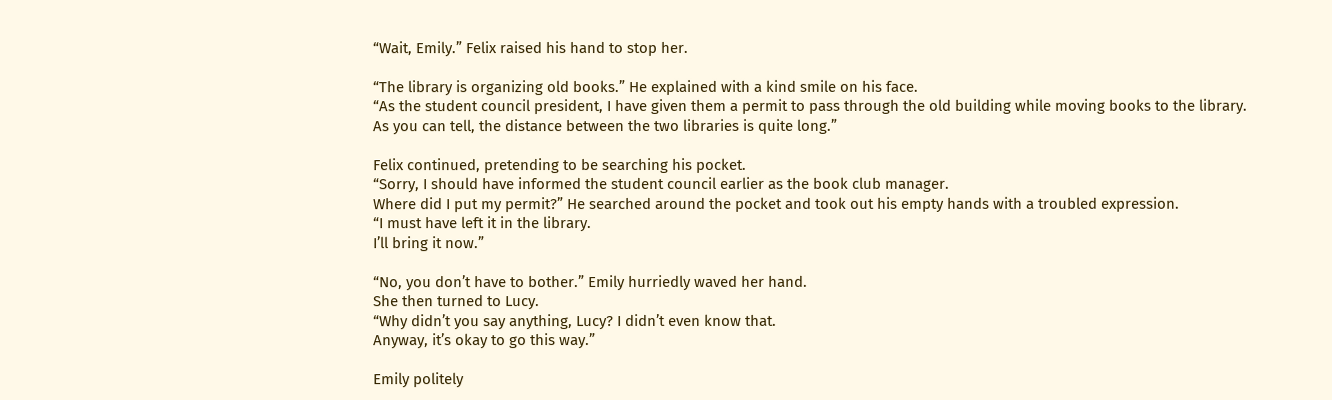“Wait, Emily.” Felix raised his hand to stop her.

“The library is organizing old books.” He explained with a kind smile on his face.
“As the student council president, I have given them a permit to pass through the old building while moving books to the library.
As you can tell, the distance between the two libraries is quite long.”

Felix continued, pretending to be searching his pocket.
“Sorry, I should have informed the student council earlier as the book club manager.
Where did I put my permit?” He searched around the pocket and took out his empty hands with a troubled expression.
“I must have left it in the library.
I’ll bring it now.”

“No, you don’t have to bother.” Emily hurriedly waved her hand.
She then turned to Lucy.
“Why didn’t you say anything, Lucy? I didn’t even know that.
Anyway, it’s okay to go this way.”

Emily politely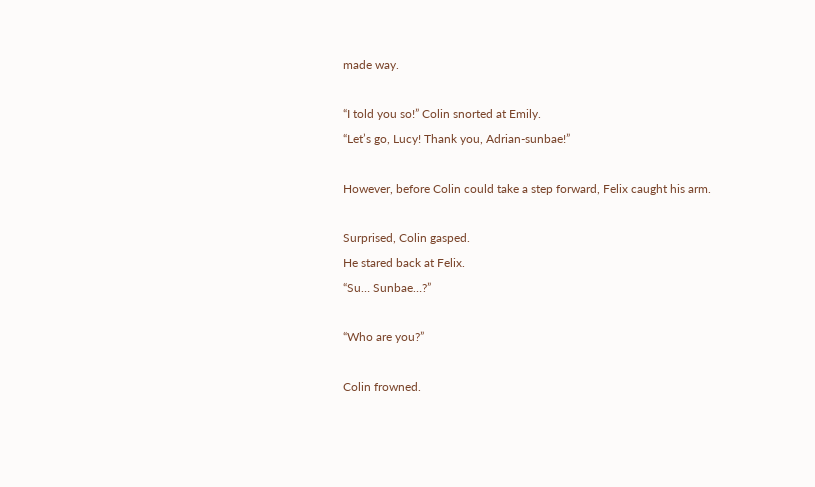made way.

“I told you so!” Colin snorted at Emily.
“Let’s go, Lucy! Thank you, Adrian-sunbae!”

However, before Colin could take a step forward, Felix caught his arm.

Surprised, Colin gasped.
He stared back at Felix.
“Su… Sunbae…?”

“Who are you?”

Colin frowned.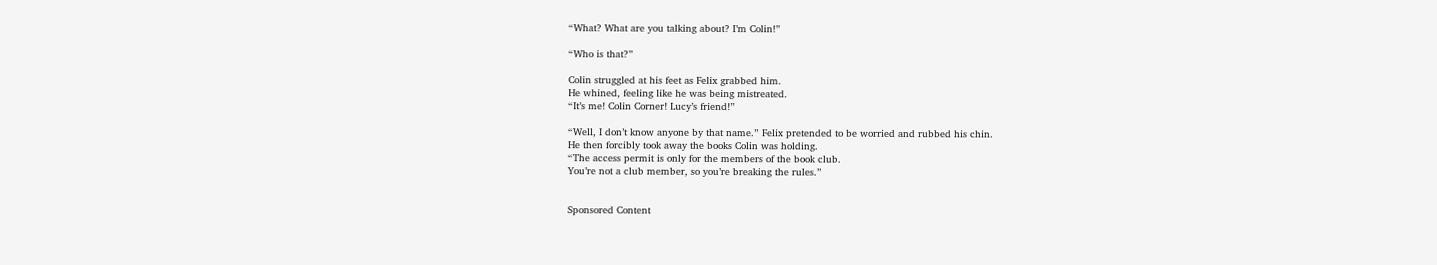“What? What are you talking about? I’m Colin!”

“Who is that?”

Colin struggled at his feet as Felix grabbed him.
He whined, feeling like he was being mistreated.
“It’s me! Colin Corner! Lucy’s friend!”

“Well, I don’t know anyone by that name.” Felix pretended to be worried and rubbed his chin.
He then forcibly took away the books Colin was holding.
“The access permit is only for the members of the book club.
You’re not a club member, so you’re breaking the rules.”


Sponsored Content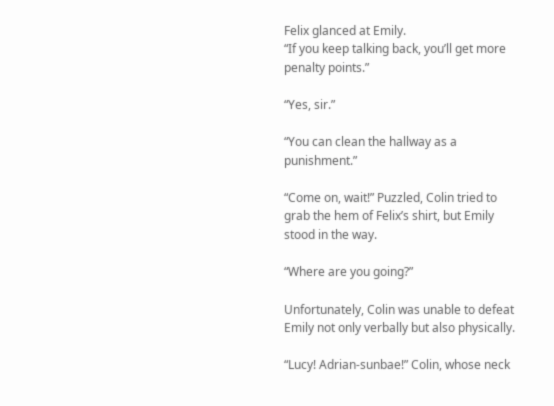Felix glanced at Emily.
“If you keep talking back, you’ll get more penalty points.”

“Yes, sir.”

“You can clean the hallway as a punishment.”

“Come on, wait!” Puzzled, Colin tried to grab the hem of Felix’s shirt, but Emily stood in the way.

“Where are you going?”

Unfortunately, Colin was unable to defeat Emily not only verbally but also physically.

“Lucy! Adrian-sunbae!” Colin, whose neck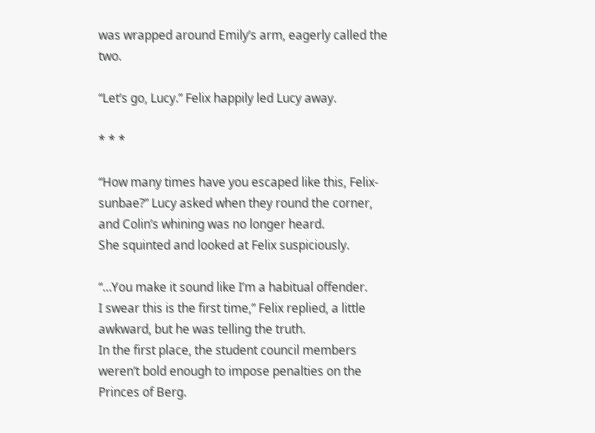was wrapped around Emily’s arm, eagerly called the two.

“Let’s go, Lucy.” Felix happily led Lucy away.

* * *

“How many times have you escaped like this, Felix-sunbae?” Lucy asked when they round the corner, and Colin’s whining was no longer heard.
She squinted and looked at Felix suspiciously.

“…You make it sound like I’m a habitual offender.
I swear this is the first time,” Felix replied, a little awkward, but he was telling the truth.
In the first place, the student council members weren’t bold enough to impose penalties on the Princes of Berg.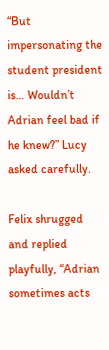“But impersonating the student president is… Wouldn’t Adrian feel bad if he knew?” Lucy asked carefully.

Felix shrugged and replied playfully, “Adrian sometimes acts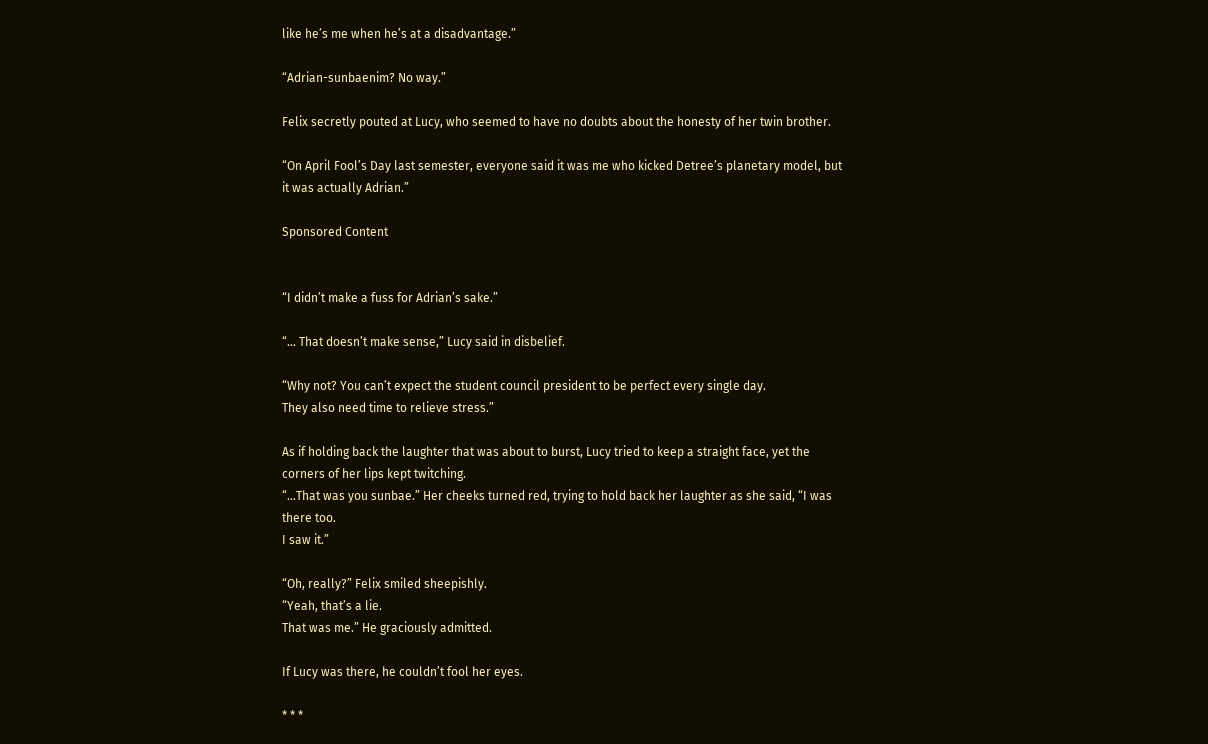like he’s me when he’s at a disadvantage.”

“Adrian-sunbaenim? No way.”

Felix secretly pouted at Lucy, who seemed to have no doubts about the honesty of her twin brother.

“On April Fool’s Day last semester, everyone said it was me who kicked Detree’s planetary model, but it was actually Adrian.”

Sponsored Content


“I didn’t make a fuss for Adrian’s sake.”

“… That doesn’t make sense,” Lucy said in disbelief.

“Why not? You can’t expect the student council president to be perfect every single day.
They also need time to relieve stress.”

As if holding back the laughter that was about to burst, Lucy tried to keep a straight face, yet the corners of her lips kept twitching.
“…That was you sunbae.” Her cheeks turned red, trying to hold back her laughter as she said, “I was there too.
I saw it.”

“Oh, really?” Felix smiled sheepishly.
“Yeah, that’s a lie.
That was me.” He graciously admitted.

If Lucy was there, he couldn’t fool her eyes.

* * *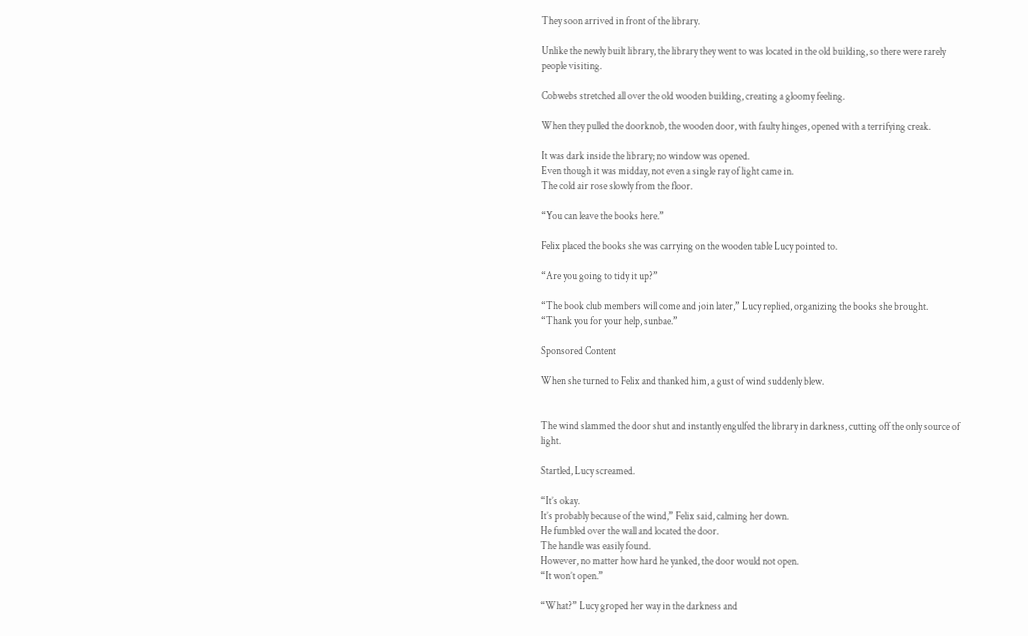They soon arrived in front of the library.

Unlike the newly built library, the library they went to was located in the old building, so there were rarely people visiting.

Cobwebs stretched all over the old wooden building, creating a gloomy feeling.

When they pulled the doorknob, the wooden door, with faulty hinges, opened with a terrifying creak.

It was dark inside the library; no window was opened.
Even though it was midday, not even a single ray of light came in.
The cold air rose slowly from the floor.

“You can leave the books here.”

Felix placed the books she was carrying on the wooden table Lucy pointed to.

“Are you going to tidy it up?”

“The book club members will come and join later,” Lucy replied, organizing the books she brought.
“Thank you for your help, sunbae.”

Sponsored Content

When she turned to Felix and thanked him, a gust of wind suddenly blew.


The wind slammed the door shut and instantly engulfed the library in darkness, cutting off the only source of light.

Startled, Lucy screamed.

“It’s okay.
It’s probably because of the wind,” Felix said, calming her down.
He fumbled over the wall and located the door.
The handle was easily found.
However, no matter how hard he yanked, the door would not open.
“It won’t open.”

“What?” Lucy groped her way in the darkness and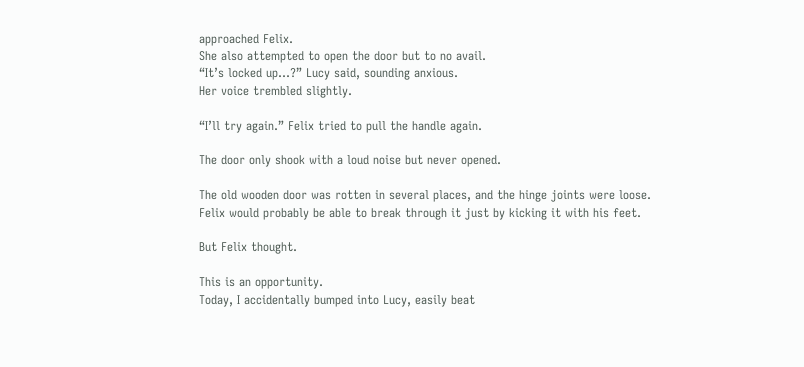approached Felix.
She also attempted to open the door but to no avail.
“It’s locked up…?” Lucy said, sounding anxious.
Her voice trembled slightly.

“I’ll try again.” Felix tried to pull the handle again.

The door only shook with a loud noise but never opened.

The old wooden door was rotten in several places, and the hinge joints were loose.
Felix would probably be able to break through it just by kicking it with his feet.

But Felix thought.

This is an opportunity.
Today, I accidentally bumped into Lucy, easily beat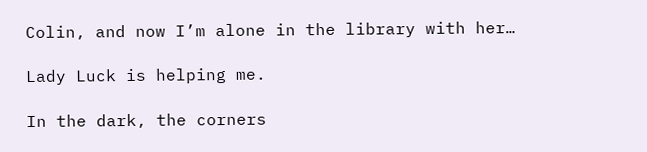Colin, and now I’m alone in the library with her…

Lady Luck is helping me.

In the dark, the corners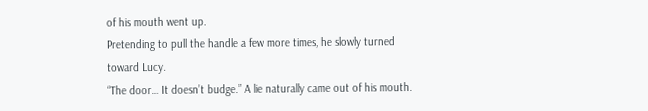of his mouth went up.
Pretending to pull the handle a few more times, he slowly turned toward Lucy.
“The door… It doesn’t budge.” A lie naturally came out of his mouth.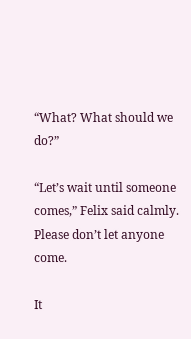“What? What should we do?”

“Let’s wait until someone comes,” Felix said calmly.
Please don’t let anyone come.

It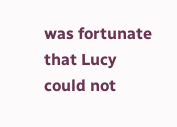was fortunate that Lucy could not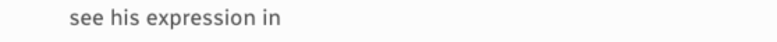see his expression in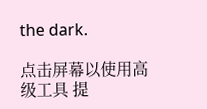the dark.

点击屏幕以使用高级工具 提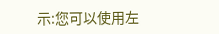示:您可以使用左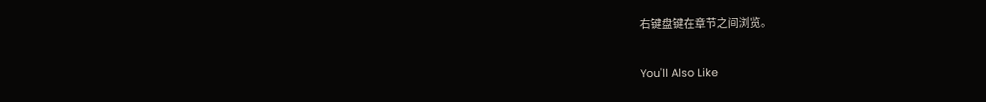右键盘键在章节之间浏览。

You'll Also Like